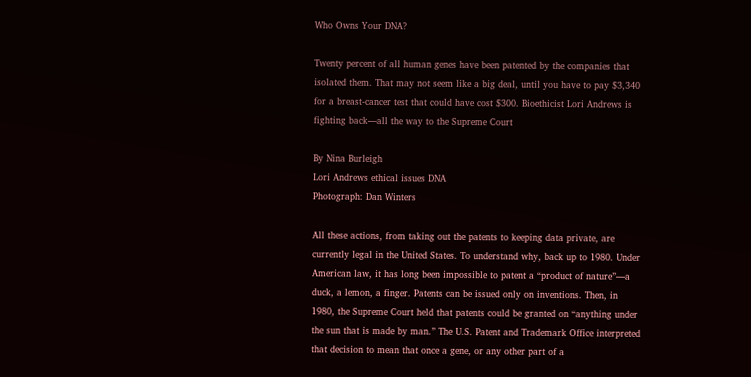Who Owns Your DNA?

Twenty percent of all human genes have been patented by the companies that isolated them. That may not seem like a big deal, until you have to pay $3,340 for a breast-cancer test that could have cost $300. Bioethicist Lori Andrews is fighting back—all the way to the Supreme Court

By Nina Burleigh
Lori Andrews ethical issues DNA
Photograph: Dan Winters

All these actions, from taking out the patents to keeping data private, are currently legal in the United States. To understand why, back up to 1980. Under American law, it has long been impossible to patent a “product of nature”—a duck, a lemon, a finger. Patents can be issued only on inventions. Then, in 1980, the Supreme Court held that patents could be granted on “anything under the sun that is made by man.” The U.S. Patent and Trademark Office interpreted that decision to mean that once a gene, or any other part of a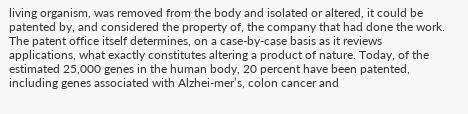living organism, was removed from the body and isolated or altered, it could be patented by, and considered the property of, the company that had done the work. The patent office itself determines, on a case-by-case basis as it reviews applications, what exactly constitutes altering a product of nature. Today, of the estimated 25,000 genes in the human body, 20 percent have been patented, including genes associated with Alzhei-mer’s, colon cancer and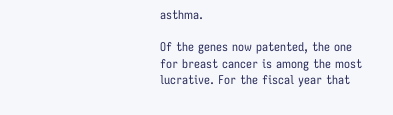asthma.

Of the genes now patented, the one for breast cancer is among the most lucrative. For the fiscal year that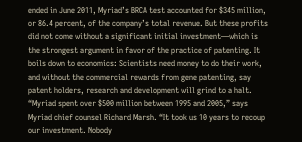ended in June 2011, Myriad’s BRCA test accounted for $345 million, or 86.4 percent, of the company’s total revenue. But these profits did not come without a significant initial investment—which is the strongest argument in favor of the practice of patenting. It boils down to economics: Scientists need money to do their work, and without the commercial rewards from gene patenting, say patent holders, research and development will grind to a halt. “Myriad spent over $500 million between 1995 and 2005,” says Myriad chief counsel Richard Marsh. “It took us 10 years to recoup our investment. Nobody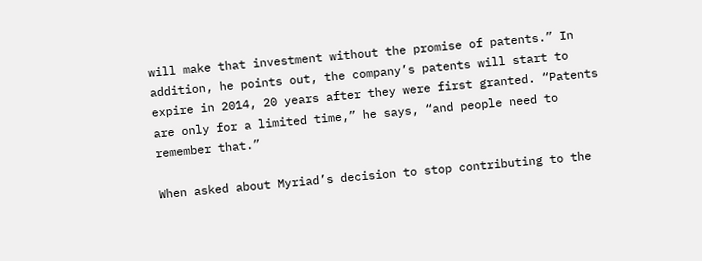will make that investment without the promise of patents.” In addition, he points out, the company’s patents will start to expire in 2014, 20 years after they were first granted. “Patents are only for a limited time,” he says, “and people need to remember that.”

When asked about Myriad’s decision to stop contributing to the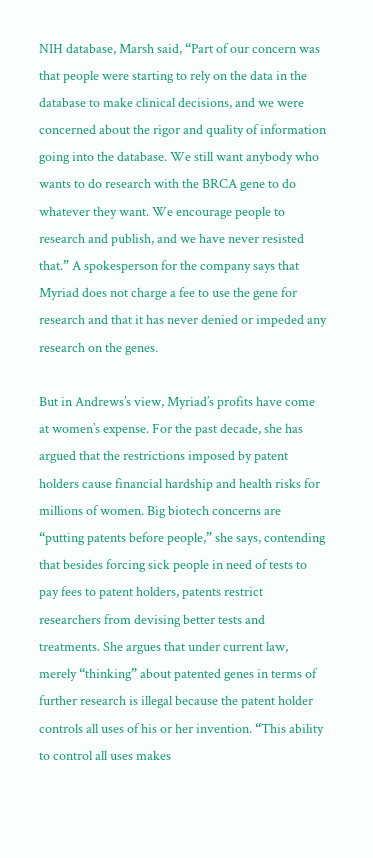NIH database, Marsh said, “Part of our concern was that people were starting to rely on the data in the database to make clinical decisions, and we were concerned about the rigor and quality of information going into the database. We still want anybody who wants to do research with the BRCA gene to do whatever they want. We encourage people to research and publish, and we have never resisted that.” A spokesperson for the company says that Myriad does not charge a fee to use the gene for research and that it has never denied or impeded any research on the genes.

But in Andrews’s view, Myriad’s profits have come at women’s expense. For the past decade, she has argued that the restrictions imposed by patent holders cause financial hardship and health risks for millions of women. Big biotech concerns are “putting patents before people,” she says, contending that besides forcing sick people in need of tests to pay fees to patent holders, patents restrict researchers from devising better tests and treatments. She argues that under current law, merely “thinking” about patented genes in terms of further research is illegal because the patent holder controls all uses of his or her invention. “This ability to control all uses makes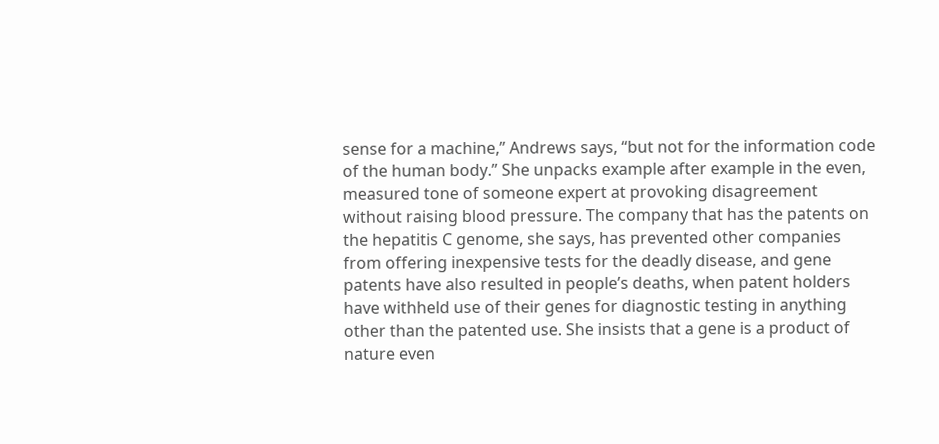sense for a machine,” Andrews says, “but not for the information code of the human body.” She unpacks example after example in the even, measured tone of someone expert at provoking disagreement without raising blood pressure. The company that has the patents on the hepatitis C genome, she says, has prevented other companies from offering inexpensive tests for the deadly disease, and gene patents have also resulted in people’s deaths, when patent holders have withheld use of their genes for diagnostic testing in anything other than the patented use. She insists that a gene is a product of nature even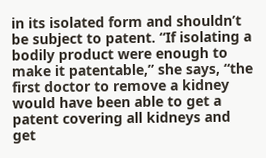in its isolated form and shouldn’t be subject to patent. “If isolating a bodily product were enough to make it patentable,” she says, “the first doctor to remove a kidney would have been able to get a patent covering all kidneys and get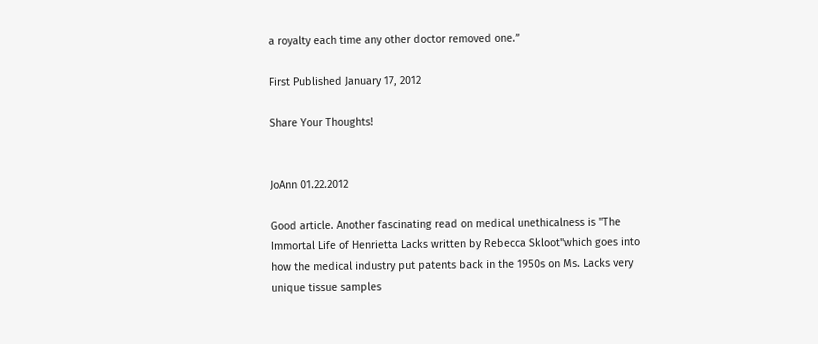a royalty each time any other doctor removed one.”

First Published January 17, 2012

Share Your Thoughts!


JoAnn 01.22.2012

Good article. Another fascinating read on medical unethicalness is "The Immortal Life of Henrietta Lacks written by Rebecca Skloot"which goes into how the medical industry put patents back in the 1950s on Ms. Lacks very unique tissue samples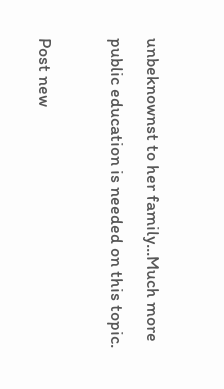unbeknownst to her family...Much more public education is needed on this topic.

Post new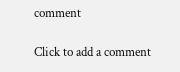comment

Click to add a comment